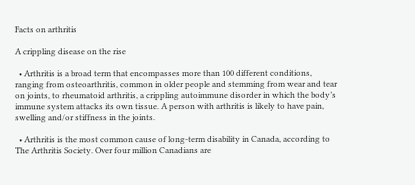Facts on arthritis

A crippling disease on the rise

  • Arthritis is a broad term that encompasses more than 100 different conditions, ranging from osteoarthritis, common in older people and stemming from wear and tear on joints, to rheumatoid arthritis, a crippling autoimmune disorder in which the body’s immune system attacks its own tissue. A person with arthritis is likely to have pain, swelling and/or stiffness in the joints.

  • Arthritis is the most common cause of long-term disability in Canada, according to The Arthritis Society. Over four million Canadians are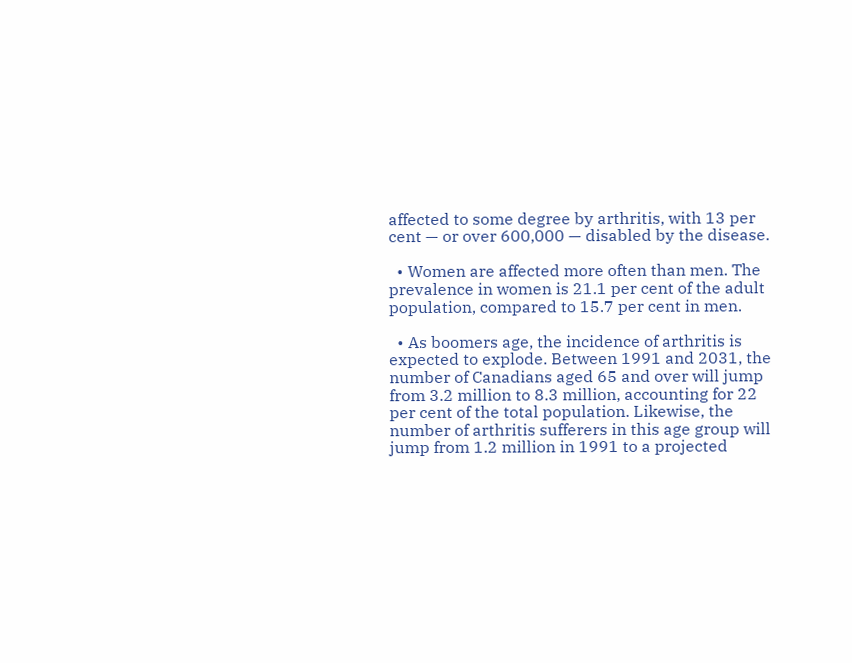affected to some degree by arthritis, with 13 per cent — or over 600,000 — disabled by the disease.

  • Women are affected more often than men. The prevalence in women is 21.1 per cent of the adult population, compared to 15.7 per cent in men.

  • As boomers age, the incidence of arthritis is expected to explode. Between 1991 and 2031, the number of Canadians aged 65 and over will jump from 3.2 million to 8.3 million, accounting for 22 per cent of the total population. Likewise, the number of arthritis sufferers in this age group will jump from 1.2 million in 1991 to a projected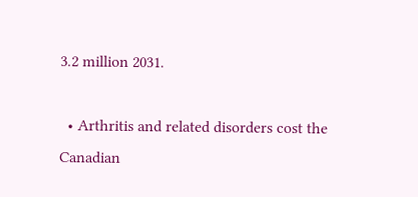3.2 million 2031.

  • Arthritis and related disorders cost the Canadian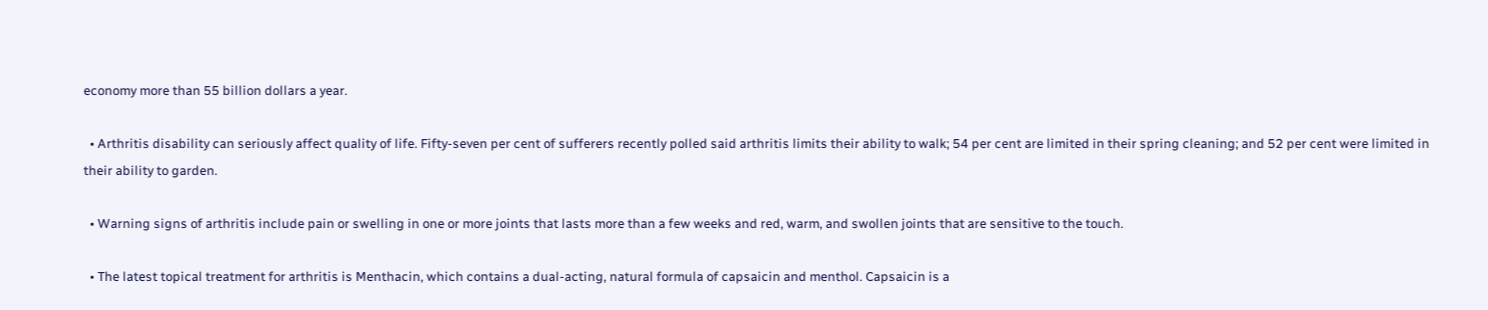economy more than 55 billion dollars a year.

  • Arthritis disability can seriously affect quality of life. Fifty-seven per cent of sufferers recently polled said arthritis limits their ability to walk; 54 per cent are limited in their spring cleaning; and 52 per cent were limited in their ability to garden.

  • Warning signs of arthritis include pain or swelling in one or more joints that lasts more than a few weeks and red, warm, and swollen joints that are sensitive to the touch.

  • The latest topical treatment for arthritis is Menthacin, which contains a dual-acting, natural formula of capsaicin and menthol. Capsaicin is a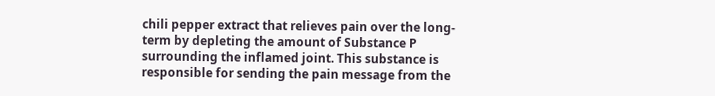chili pepper extract that relieves pain over the long-term by depleting the amount of Substance P surrounding the inflamed joint. This substance is responsible for sending the pain message from the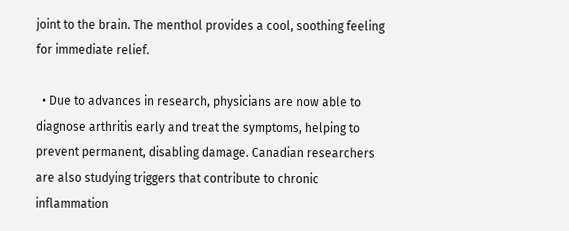joint to the brain. The menthol provides a cool, soothing feeling for immediate relief.

  • Due to advances in research, physicians are now able to diagnose arthritis early and treat the symptoms, helping to prevent permanent, disabling damage. Canadian researchers are also studying triggers that contribute to chronic inflammation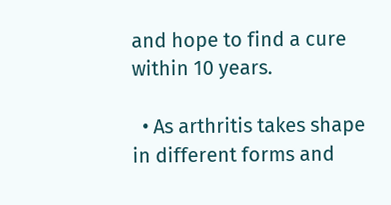and hope to find a cure within 10 years.

  • As arthritis takes shape in different forms and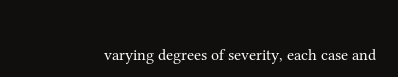varying degrees of severity, each case and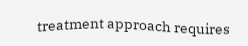treatment approach requires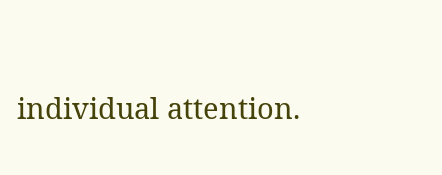individual attention.